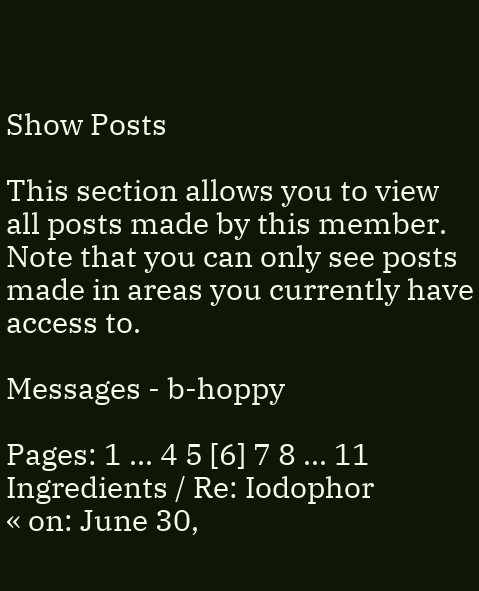Show Posts

This section allows you to view all posts made by this member. Note that you can only see posts made in areas you currently have access to.

Messages - b-hoppy

Pages: 1 ... 4 5 [6] 7 8 ... 11
Ingredients / Re: Iodophor
« on: June 30,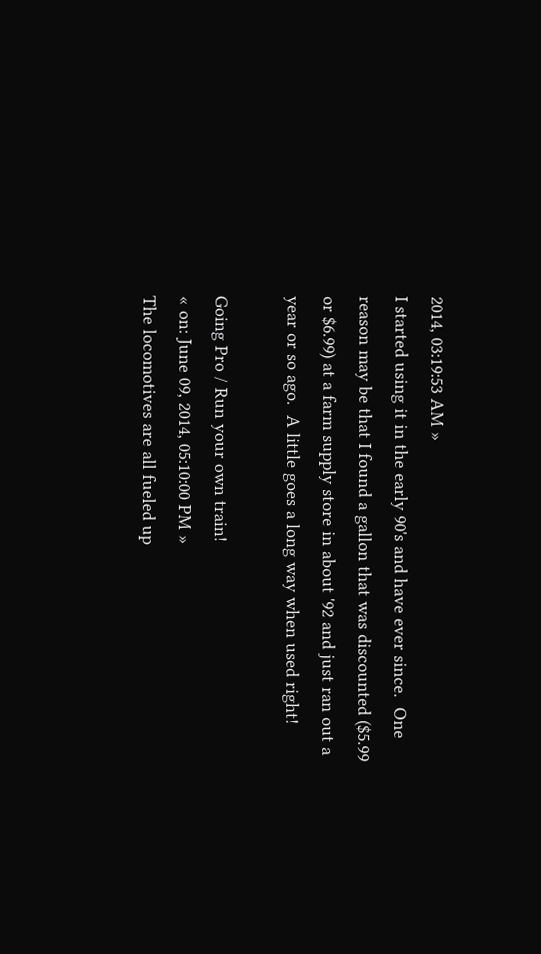2014, 03:19:53 AM »
I started using it in the early 90's and have ever since.  One reason may be that I found a gallon that was discounted ($5.99 or $6.99) at a farm supply store in about '92 and just ran out a year or so ago.  A little goes a long way when used right!

Going Pro / Run your own train!
« on: June 09, 2014, 05:10:00 PM »
The locomotives are all fueled up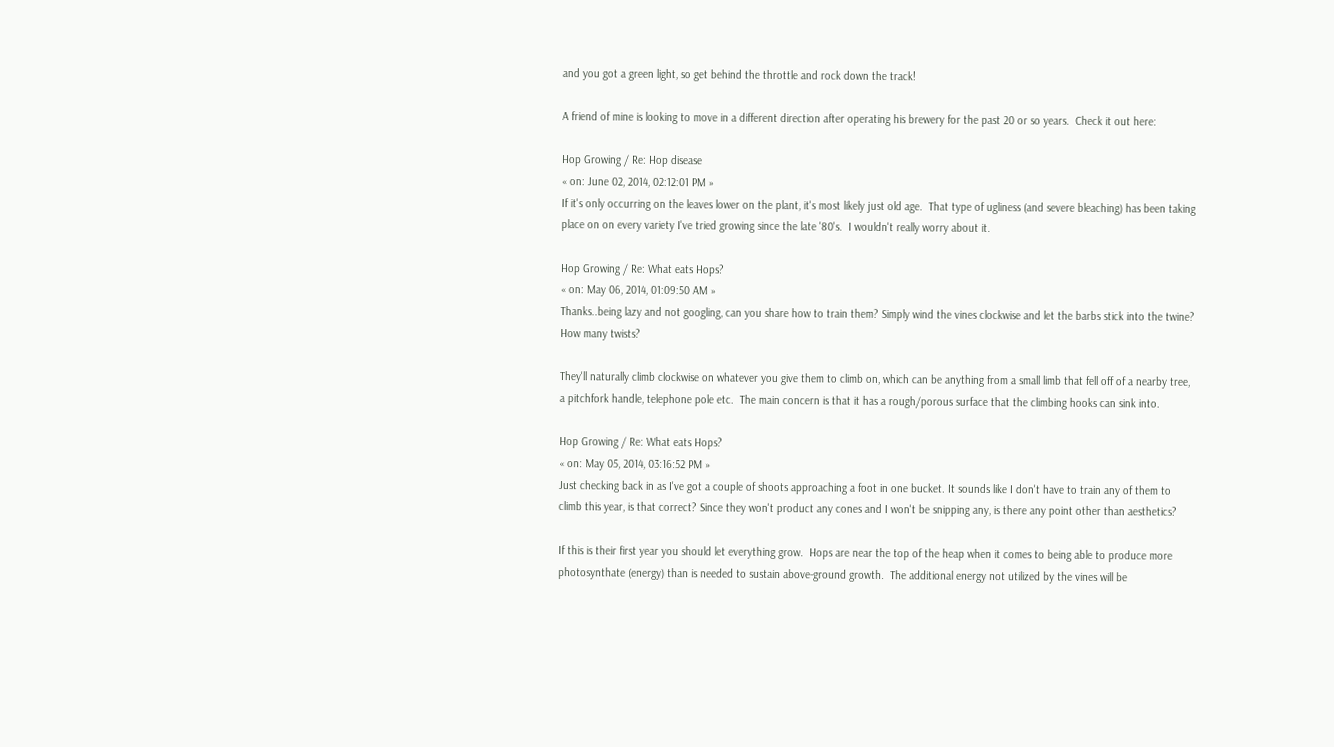and you got a green light, so get behind the throttle and rock down the track!

A friend of mine is looking to move in a different direction after operating his brewery for the past 20 or so years.  Check it out here:

Hop Growing / Re: Hop disease
« on: June 02, 2014, 02:12:01 PM »
If it's only occurring on the leaves lower on the plant, it's most likely just old age.  That type of ugliness (and severe bleaching) has been taking place on on every variety I've tried growing since the late '80's.  I wouldn't really worry about it.

Hop Growing / Re: What eats Hops?
« on: May 06, 2014, 01:09:50 AM »
Thanks..being lazy and not googling, can you share how to train them? Simply wind the vines clockwise and let the barbs stick into the twine? How many twists?

They'll naturally climb clockwise on whatever you give them to climb on, which can be anything from a small limb that fell off of a nearby tree, a pitchfork handle, telephone pole etc.  The main concern is that it has a rough/porous surface that the climbing hooks can sink into.

Hop Growing / Re: What eats Hops?
« on: May 05, 2014, 03:16:52 PM »
Just checking back in as I've got a couple of shoots approaching a foot in one bucket. It sounds like I don't have to train any of them to climb this year, is that correct? Since they won't product any cones and I won't be snipping any, is there any point other than aesthetics?

If this is their first year you should let everything grow.  Hops are near the top of the heap when it comes to being able to produce more photosynthate (energy) than is needed to sustain above-ground growth.  The additional energy not utilized by the vines will be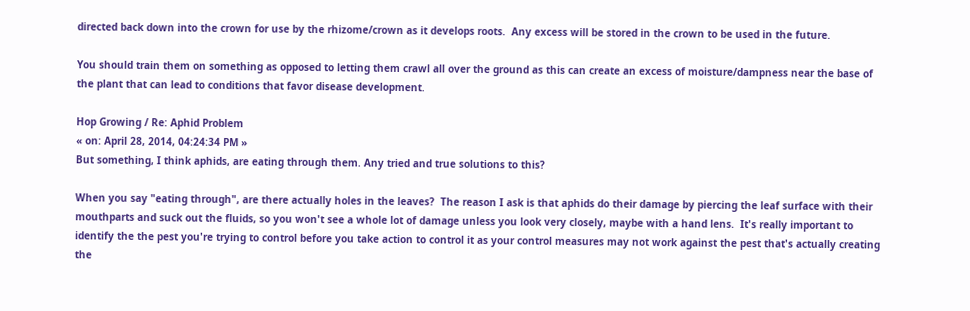directed back down into the crown for use by the rhizome/crown as it develops roots.  Any excess will be stored in the crown to be used in the future.

You should train them on something as opposed to letting them crawl all over the ground as this can create an excess of moisture/dampness near the base of the plant that can lead to conditions that favor disease development.

Hop Growing / Re: Aphid Problem
« on: April 28, 2014, 04:24:34 PM »
But something, I think aphids, are eating through them. Any tried and true solutions to this?

When you say "eating through", are there actually holes in the leaves?  The reason I ask is that aphids do their damage by piercing the leaf surface with their mouthparts and suck out the fluids, so you won't see a whole lot of damage unless you look very closely, maybe with a hand lens.  It's really important to identify the the pest you're trying to control before you take action to control it as your control measures may not work against the pest that's actually creating the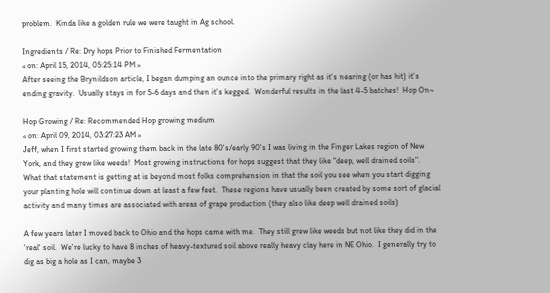problem.  Kinda like a golden rule we were taught in Ag school.

Ingredients / Re: Dry hops Prior to Finished Fermentation
« on: April 15, 2014, 05:25:14 PM »
After seeing the Brynildson article, I began dumping an ounce into the primary right as it's nearing (or has hit) it's ending gravity.  Usually stays in for 5-6 days and then it's kegged.  Wonderful results in the last 4-5 batches!  Hop On~

Hop Growing / Re: Recommended Hop growing medium
« on: April 09, 2014, 03:27:23 AM »
Jeff, when I first started growing them back in the late 80's/early 90's I was living in the Finger Lakes region of New York, and they grew like weeds!  Most growing instructions for hops suggest that they like "deep, well drained soils".  What that statement is getting at is beyond most folks comprehension in that the soil you see when you start digging your planting hole will continue down at least a few feet.  These regions have usually been created by some sort of glacial activity and many times are associated with areas of grape production (they also like deep well drained soils)

A few years later I moved back to Ohio and the hops came with me.  They still grew like weeds but not like they did in the 'real' soil.  We're lucky to have 8 inches of heavy-textured soil above really heavy clay here in NE Ohio.  I generally try to dig as big a hole as I can, maybe 3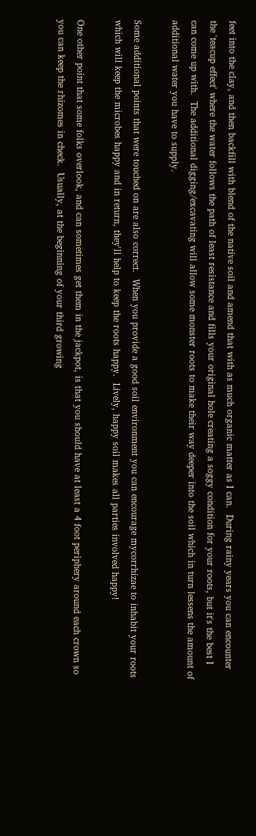feet into the clay, and then backfill with blend of the native soil and amend that with as much organic matter as I can.  During rainy years you can encounter the 'teacup effect' where the water follows the path of least resistance and fills your original hole creating a soggy condition for your roots, but it's the best I can come up with.  The additional digging/excavating will allow some monster roots to make their way deeper into the soil which in turn lessens the amount of additional water you have to supply.

Some additional points that were touched on are also correct.  When you provide a good soil environment you can encourage mycorrhizae to inhabit your roots which will keep the microbes happy and in return, they'll help to keep the roots happy.  Lively, happy soil makes all parties involved happy!

One other point that some folks overlook, and can sometimes get them in the jackpot, is that you should have at least a 4 foot periphery around each crown so you can keep the rhizomes in check.  Usually, at the beginning of your third growing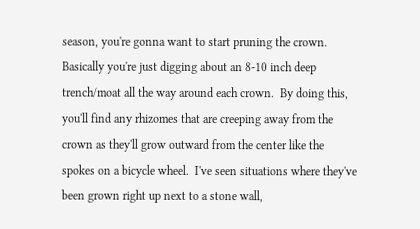season, you're gonna want to start pruning the crown.  Basically you're just digging about an 8-10 inch deep trench/moat all the way around each crown.  By doing this, you'll find any rhizomes that are creeping away from the crown as they'll grow outward from the center like the spokes on a bicycle wheel.  I've seen situations where they've been grown right up next to a stone wall,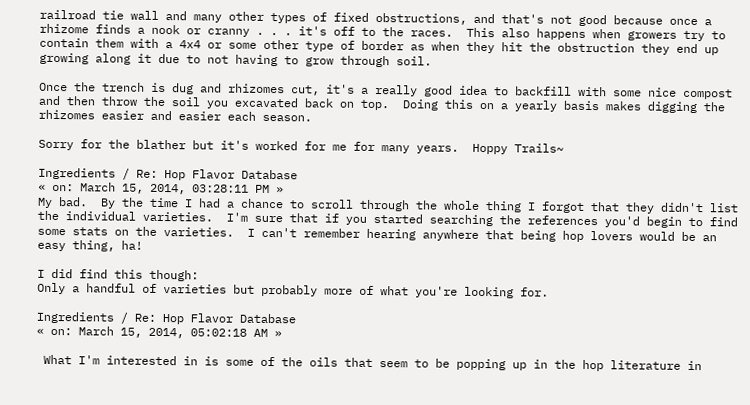railroad tie wall and many other types of fixed obstructions, and that's not good because once a rhizome finds a nook or cranny . . . it's off to the races.  This also happens when growers try to contain them with a 4x4 or some other type of border as when they hit the obstruction they end up growing along it due to not having to grow through soil.

Once the trench is dug and rhizomes cut, it's a really good idea to backfill with some nice compost and then throw the soil you excavated back on top.  Doing this on a yearly basis makes digging the rhizomes easier and easier each season.

Sorry for the blather but it's worked for me for many years.  Hoppy Trails~

Ingredients / Re: Hop Flavor Database
« on: March 15, 2014, 03:28:11 PM »
My bad.  By the time I had a chance to scroll through the whole thing I forgot that they didn't list the individual varieties.  I'm sure that if you started searching the references you'd begin to find some stats on the varieties.  I can't remember hearing anywhere that being hop lovers would be an easy thing, ha!

I did find this though:
Only a handful of varieties but probably more of what you're looking for.

Ingredients / Re: Hop Flavor Database
« on: March 15, 2014, 05:02:18 AM »

 What I'm interested in is some of the oils that seem to be popping up in the hop literature in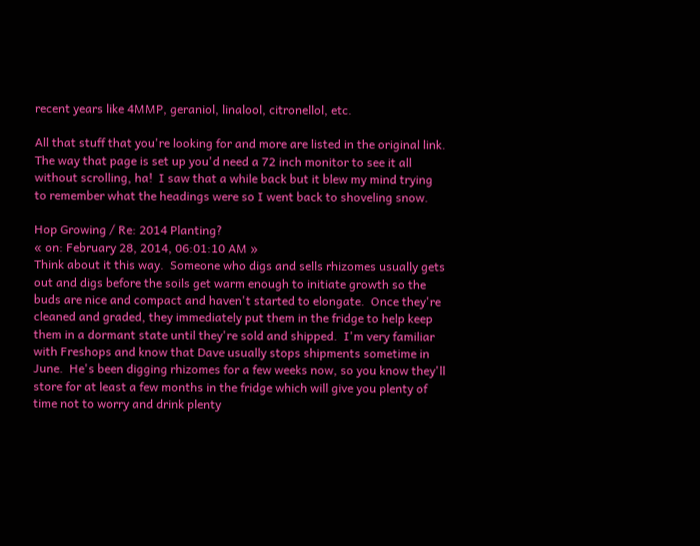recent years like 4MMP, geraniol, linalool, citronellol, etc.

All that stuff that you're looking for and more are listed in the original link.  The way that page is set up you'd need a 72 inch monitor to see it all without scrolling, ha!  I saw that a while back but it blew my mind trying to remember what the headings were so I went back to shoveling snow.

Hop Growing / Re: 2014 Planting?
« on: February 28, 2014, 06:01:10 AM »
Think about it this way.  Someone who digs and sells rhizomes usually gets out and digs before the soils get warm enough to initiate growth so the buds are nice and compact and haven't started to elongate.  Once they're cleaned and graded, they immediately put them in the fridge to help keep them in a dormant state until they're sold and shipped.  I'm very familiar with Freshops and know that Dave usually stops shipments sometime in June.  He's been digging rhizomes for a few weeks now, so you know they'll store for at least a few months in the fridge which will give you plenty of time not to worry and drink plenty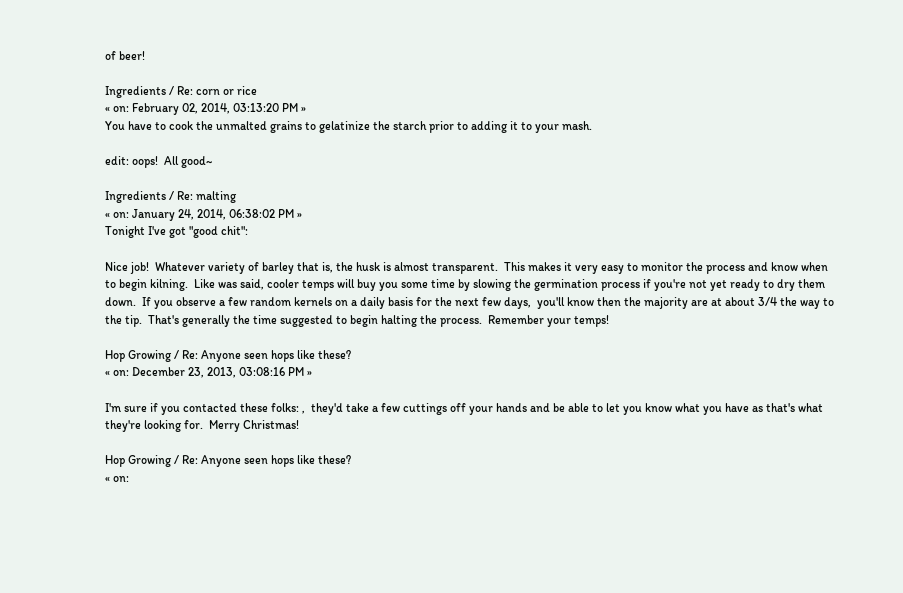of beer!

Ingredients / Re: corn or rice
« on: February 02, 2014, 03:13:20 PM »
You have to cook the unmalted grains to gelatinize the starch prior to adding it to your mash.

edit: oops!  All good~

Ingredients / Re: malting
« on: January 24, 2014, 06:38:02 PM »
Tonight I've got "good chit":

Nice job!  Whatever variety of barley that is, the husk is almost transparent.  This makes it very easy to monitor the process and know when to begin kilning.  Like was said, cooler temps will buy you some time by slowing the germination process if you're not yet ready to dry them down.  If you observe a few random kernels on a daily basis for the next few days,  you'll know then the majority are at about 3/4 the way to the tip.  That's generally the time suggested to begin halting the process.  Remember your temps!

Hop Growing / Re: Anyone seen hops like these?
« on: December 23, 2013, 03:08:16 PM »

I'm sure if you contacted these folks: ,  they'd take a few cuttings off your hands and be able to let you know what you have as that's what they're looking for.  Merry Christmas!

Hop Growing / Re: Anyone seen hops like these?
« on: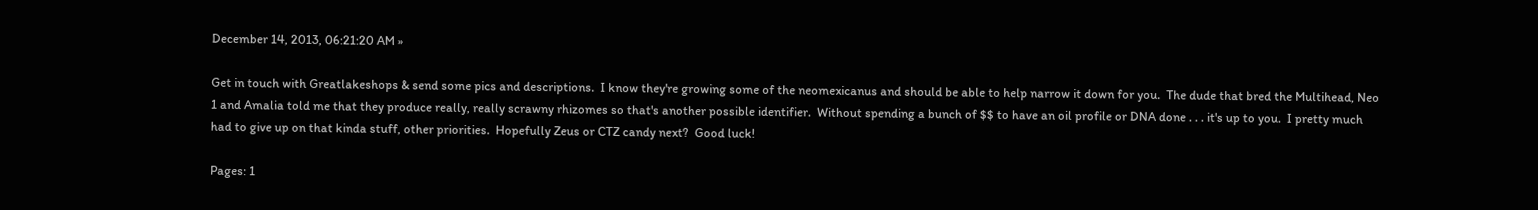December 14, 2013, 06:21:20 AM »

Get in touch with Greatlakeshops & send some pics and descriptions.  I know they're growing some of the neomexicanus and should be able to help narrow it down for you.  The dude that bred the Multihead, Neo 1 and Amalia told me that they produce really, really scrawny rhizomes so that's another possible identifier.  Without spending a bunch of $$ to have an oil profile or DNA done . . . it's up to you.  I pretty much had to give up on that kinda stuff, other priorities.  Hopefully Zeus or CTZ candy next?  Good luck!

Pages: 1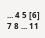... 4 5 [6] 7 8 ... 11